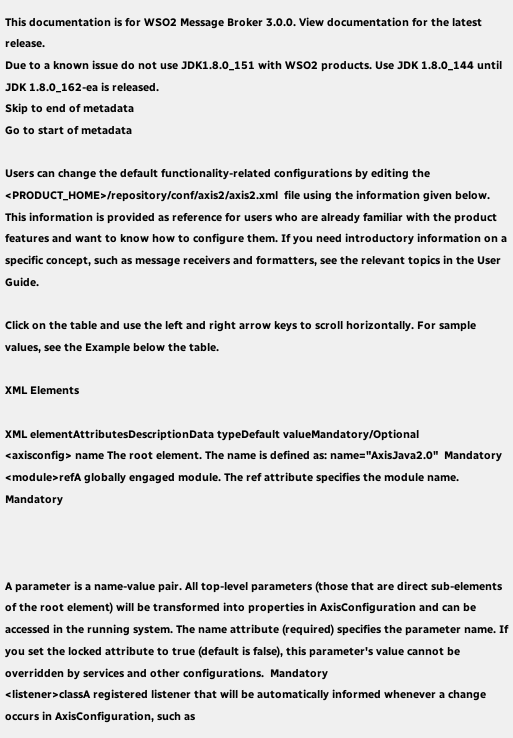This documentation is for WSO2 Message Broker 3.0.0. View documentation for the latest release.
Due to a known issue do not use JDK1.8.0_151 with WSO2 products. Use JDK 1.8.0_144 until JDK 1.8.0_162-ea is released.
Skip to end of metadata
Go to start of metadata

Users can change the default functionality-related configurations by editing the  <PRODUCT_HOME>/repository/conf/axis2/axis2.xml  file using the information given below. This information is provided as reference for users who are already familiar with the product features and want to know how to configure them. If you need introductory information on a specific concept, such as message receivers and formatters, see the relevant topics in the User Guide.

Click on the table and use the left and right arrow keys to scroll horizontally. For sample values, see the Example below the table.

XML Elements

XML elementAttributesDescriptionData typeDefault valueMandatory/Optional
<axisconfig> name The root element. The name is defined as: name="AxisJava2.0"  Mandatory
<module>refA globally engaged module. The ref attribute specifies the module name.  Mandatory



A parameter is a name-value pair. All top-level parameters (those that are direct sub-elements of the root element) will be transformed into properties in AxisConfiguration and can be accessed in the running system. The name attribute (required) specifies the parameter name. If you set the locked attribute to true (default is false), this parameter's value cannot be overridden by services and other configurations.  Mandatory
<listener>classA registered listener that will be automatically informed whenever a change occurs in AxisConfiguration, such as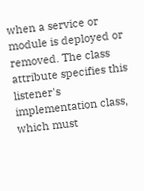when a service or module is deployed or removed. The class attribute specifies this listener's implementation class, which must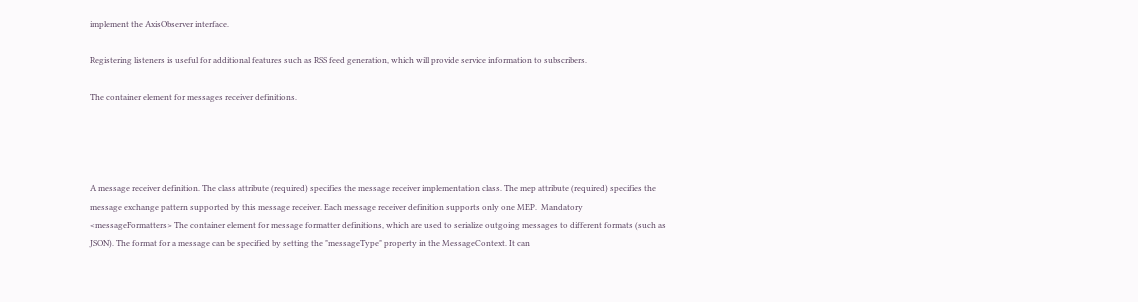implement the AxisObserver interface.

Registering listeners is useful for additional features such as RSS feed generation, which will provide service information to subscribers.

The container element for messages receiver definitions.




A message receiver definition. The class attribute (required) specifies the message receiver implementation class. The mep attribute (required) specifies the message exchange pattern supported by this message receiver. Each message receiver definition supports only one MEP.  Mandatory
<messageFormatters> The container element for message formatter definitions, which are used to serialize outgoing messages to different formats (such as JSON). The format for a message can be specified by setting the "messageType" property in the MessageContext. It can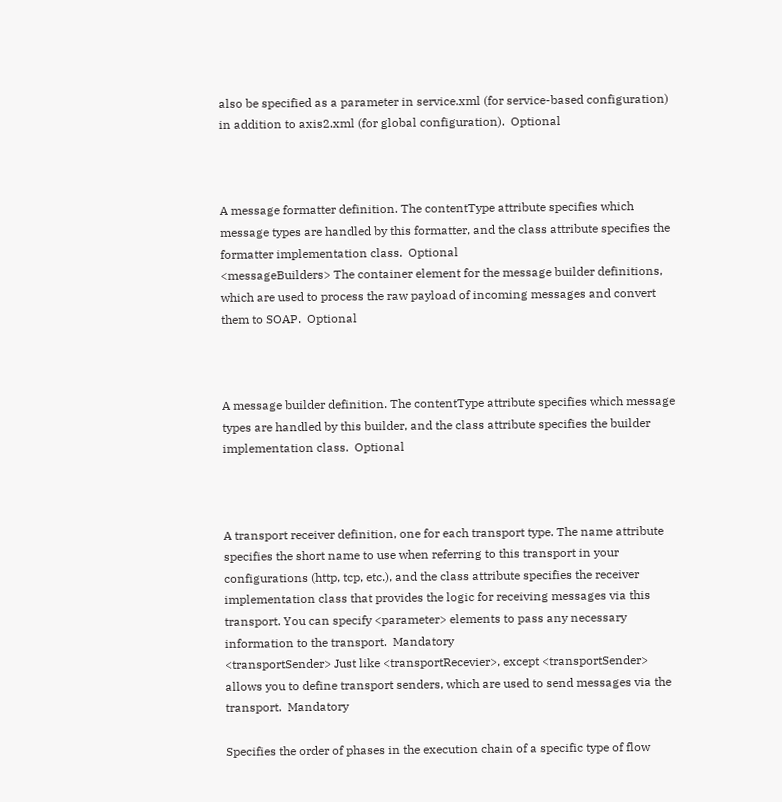also be specified as a parameter in service.xml (for service-based configuration) in addition to axis2.xml (for global configuration).  Optional



A message formatter definition. The contentType attribute specifies which message types are handled by this formatter, and the class attribute specifies the formatter implementation class.  Optional
<messageBuilders> The container element for the message builder definitions, which are used to process the raw payload of incoming messages and convert them to SOAP.  Optional



A message builder definition. The contentType attribute specifies which message types are handled by this builder, and the class attribute specifies the builder implementation class.  Optional



A transport receiver definition, one for each transport type. The name attribute specifies the short name to use when referring to this transport in your configurations (http, tcp, etc.), and the class attribute specifies the receiver implementation class that provides the logic for receiving messages via this transport. You can specify <parameter> elements to pass any necessary information to the transport.  Mandatory
<transportSender> Just like <transportRecevier>, except <transportSender> allows you to define transport senders, which are used to send messages via the transport.  Mandatory

Specifies the order of phases in the execution chain of a specific type of flow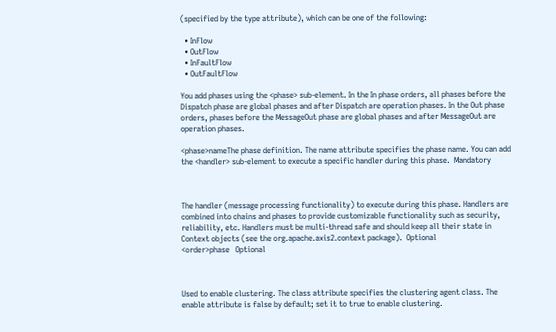(specified by the type attribute), which can be one of the following:

  • InFlow
  • OutFlow
  • InFaultFlow
  • OutFaultFlow

You add phases using the <phase> sub-element. In the In phase orders, all phases before the Dispatch phase are global phases and after Dispatch are operation phases. In the Out phase orders, phases before the MessageOut phase are global phases and after MessageOut are operation phases.

<phase>nameThe phase definition. The name attribute specifies the phase name. You can add the <handler> sub-element to execute a specific handler during this phase.  Mandatory



The handler (message processing functionality) to execute during this phase. Handlers are combined into chains and phases to provide customizable functionality such as security, reliability, etc. Handlers must be multi-thread safe and should keep all their state in Context objects (see the org.apache.axis2.context package).  Optional
<order>phase   Optional



Used to enable clustering. The class attribute specifies the clustering agent class. The enable attribute is false by default; set it to true to enable clustering.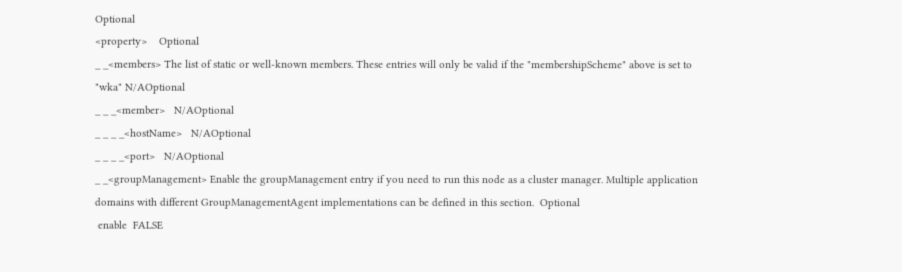Optional
<property>    Optional
_ _<members> The list of static or well-known members. These entries will only be valid if the "membershipScheme" above is set to "wka" N/AOptional
_ _ _<member>   N/AOptional
_ _ _ _<hostName>   N/AOptional
_ _ _ _<port>   N/AOptional
_ _<groupManagement> Enable the groupManagement entry if you need to run this node as a cluster manager. Multiple application domains with different GroupManagementAgent implementations can be defined in this section.  Optional
 enable  FALSE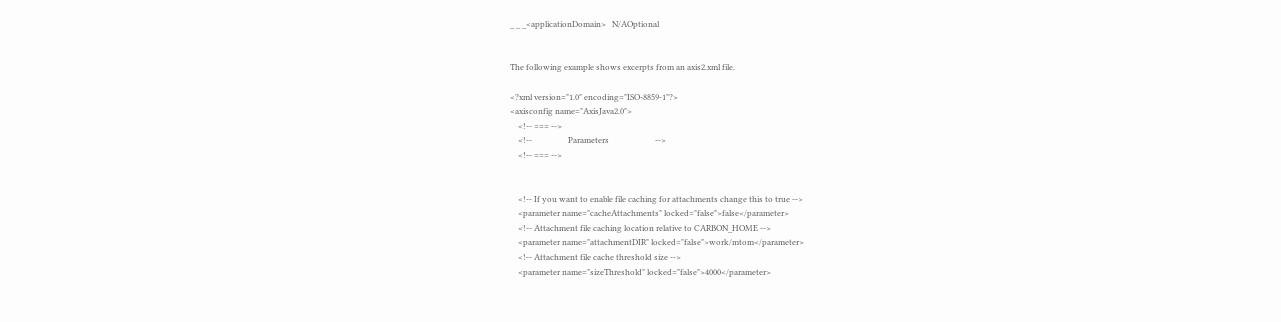_ _ _<applicationDomain>   N/AOptional


The following example shows excerpts from an axis2.xml file.

<?xml version="1.0" encoding="ISO-8859-1"?>
<axisconfig name="AxisJava2.0">
    <!-- === -->
    <!--                  Parameters                       -->
    <!-- === -->


    <!-- If you want to enable file caching for attachments change this to true -->
    <parameter name="cacheAttachments" locked="false">false</parameter>
    <!-- Attachment file caching location relative to CARBON_HOME -->
    <parameter name="attachmentDIR" locked="false">work/mtom</parameter>
    <!-- Attachment file cache threshold size -->
    <parameter name="sizeThreshold" locked="false">4000</parameter>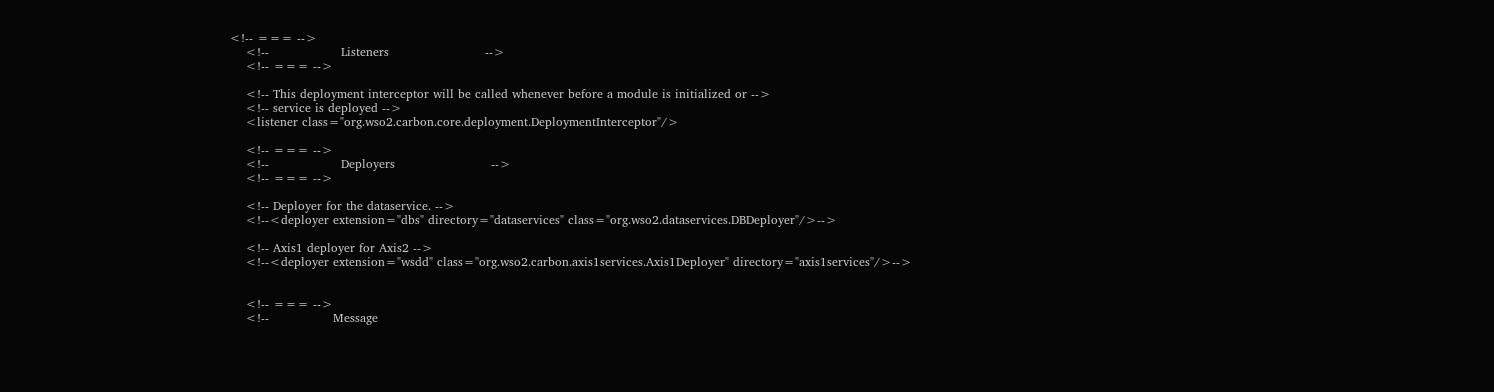<!-- === -->
    <!--                  Listeners                        -->
    <!-- === -->

    <!-- This deployment interceptor will be called whenever before a module is initialized or -->
    <!-- service is deployed -->
    <listener class="org.wso2.carbon.core.deployment.DeploymentInterceptor"/>

    <!-- === -->
    <!--                  Deployers                        -->
    <!-- === -->

    <!-- Deployer for the dataservice. -->
    <!--<deployer extension="dbs" directory="dataservices" class="org.wso2.dataservices.DBDeployer"/>-->

    <!-- Axis1 deployer for Axis2 -->
    <!--<deployer extension="wsdd" class="org.wso2.carbon.axis1services.Axis1Deployer" directory="axis1services"/>-->


    <!-- === -->
    <!--                Message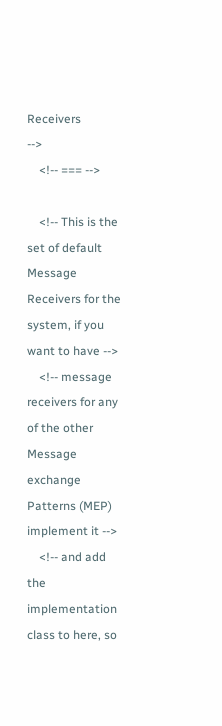Receivers                  -->
    <!-- === -->

    <!-- This is the set of default Message Receivers for the system, if you want to have -->
    <!-- message receivers for any of the other Message exchange Patterns (MEP) implement it -->
    <!-- and add the implementation class to here, so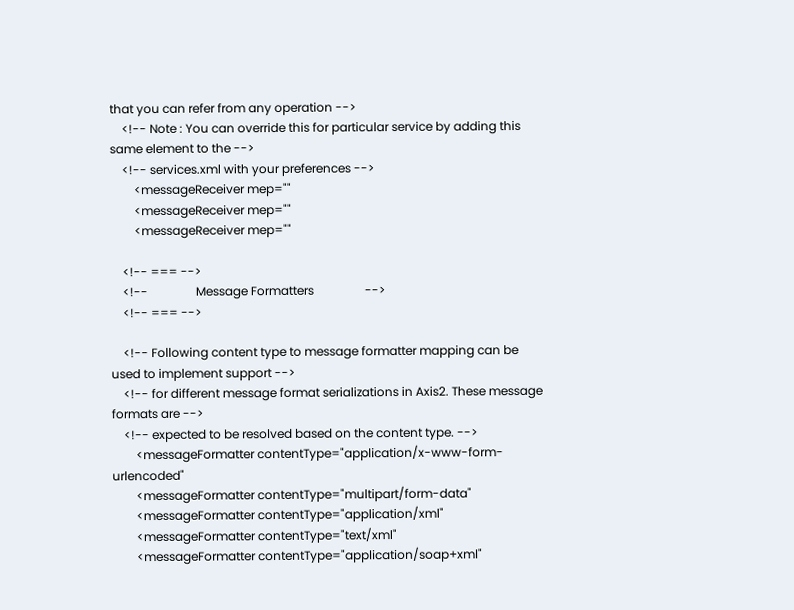that you can refer from any operation -->
    <!-- Note : You can override this for particular service by adding this same element to the -->
    <!-- services.xml with your preferences -->
        <messageReceiver mep=""
        <messageReceiver mep=""
        <messageReceiver mep=""

    <!-- === -->
    <!--                Message Formatters                 -->
    <!-- === -->

    <!-- Following content type to message formatter mapping can be used to implement support -->
    <!-- for different message format serializations in Axis2. These message formats are -->
    <!-- expected to be resolved based on the content type. -->
        <messageFormatter contentType="application/x-www-form-urlencoded"
        <messageFormatter contentType="multipart/form-data"
        <messageFormatter contentType="application/xml"
        <messageFormatter contentType="text/xml"
        <messageFormatter contentType="application/soap+xml"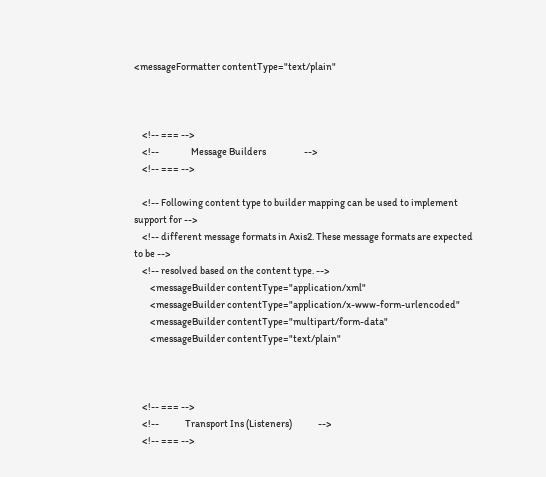<messageFormatter contentType="text/plain"



    <!-- === -->
    <!--                Message Builders                   -->
    <!-- === -->

    <!-- Following content type to builder mapping can be used to implement support for -->
    <!-- different message formats in Axis2. These message formats are expected to be -->
    <!-- resolved based on the content type. -->
        <messageBuilder contentType="application/xml"
        <messageBuilder contentType="application/x-www-form-urlencoded"
        <messageBuilder contentType="multipart/form-data"
        <messageBuilder contentType="text/plain"



    <!-- === -->
    <!--             Transport Ins (Listeners)             -->
    <!-- === -->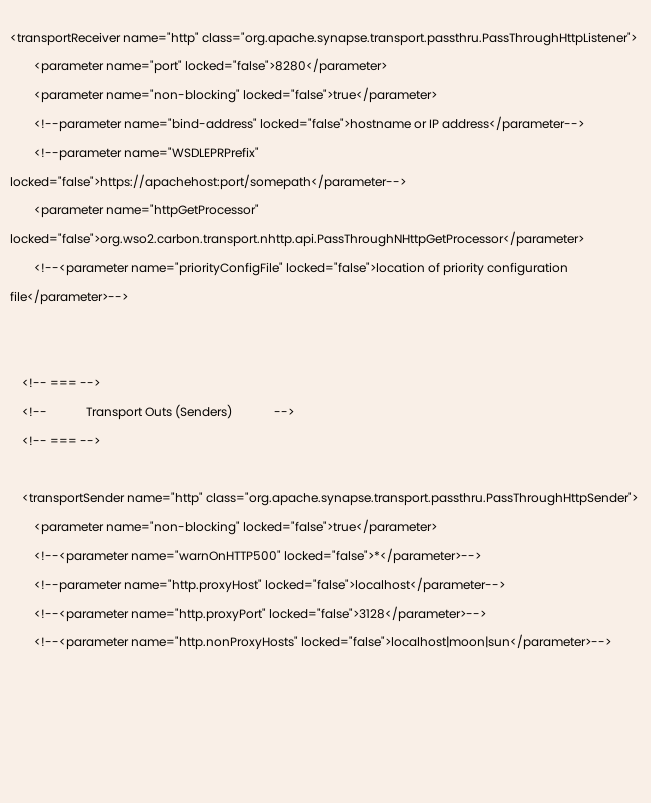<transportReceiver name="http" class="org.apache.synapse.transport.passthru.PassThroughHttpListener">
        <parameter name="port" locked="false">8280</parameter>
        <parameter name="non-blocking" locked="false">true</parameter>
        <!--parameter name="bind-address" locked="false">hostname or IP address</parameter-->
        <!--parameter name="WSDLEPRPrefix" locked="false">https://apachehost:port/somepath</parameter-->
        <parameter name="httpGetProcessor" locked="false">org.wso2.carbon.transport.nhttp.api.PassThroughNHttpGetProcessor</parameter>
        <!--<parameter name="priorityConfigFile" locked="false">location of priority configuration file</parameter>-->


    <!-- === -->
    <!--             Transport Outs (Senders)              -->
    <!-- === -->

    <transportSender name="http" class="org.apache.synapse.transport.passthru.PassThroughHttpSender">
        <parameter name="non-blocking" locked="false">true</parameter>
        <!--<parameter name="warnOnHTTP500" locked="false">*</parameter>-->
        <!--parameter name="http.proxyHost" locked="false">localhost</parameter-->
        <!--<parameter name="http.proxyPort" locked="false">3128</parameter>-->
        <!--<parameter name="http.nonProxyHosts" locked="false">localhost|moon|sun</parameter>-->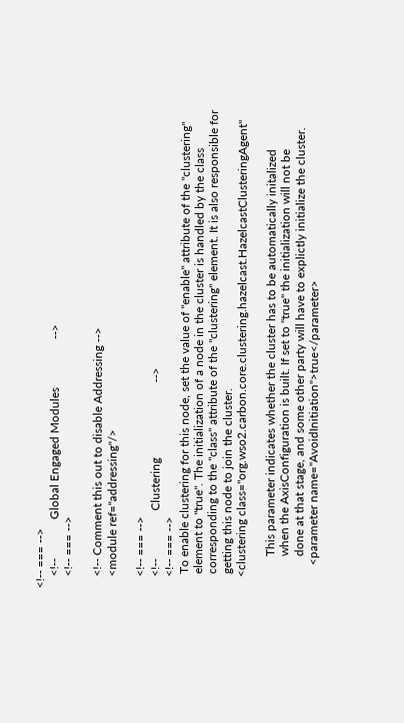<!-- === -->
    <!--             Global Engaged Modules                -->
    <!-- === -->

    <!-- Comment this out to disable Addressing -->
    <module ref="addressing"/>

    <!-- === -->
    <!--                Clustering                         -->
    <!-- === -->
     To enable clustering for this node, set the value of "enable" attribute of the "clustering"
     element to "true". The initialization of a node in the cluster is handled by the class
     corresponding to the "class" attribute of the "clustering" element. It is also responsible for
     getting this node to join the cluster.
    <clustering class="org.wso2.carbon.core.clustering.hazelcast.HazelcastClusteringAgent"

           This parameter indicates whether the cluster has to be automatically initalized
           when the AxisConfiguration is built. If set to "true" the initialization will not be
           done at that stage, and some other party will have to explictly initialize the cluster.
        <parameter name="AvoidInitiation">true</parameter>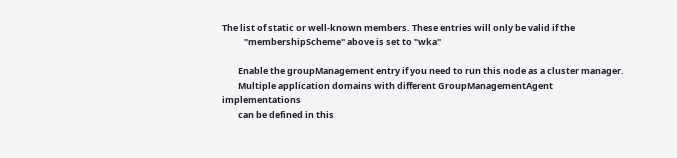The list of static or well-known members. These entries will only be valid if the
           "membershipScheme" above is set to "wka"

        Enable the groupManagement entry if you need to run this node as a cluster manager.
        Multiple application domains with different GroupManagementAgent implementations
        can be defined in this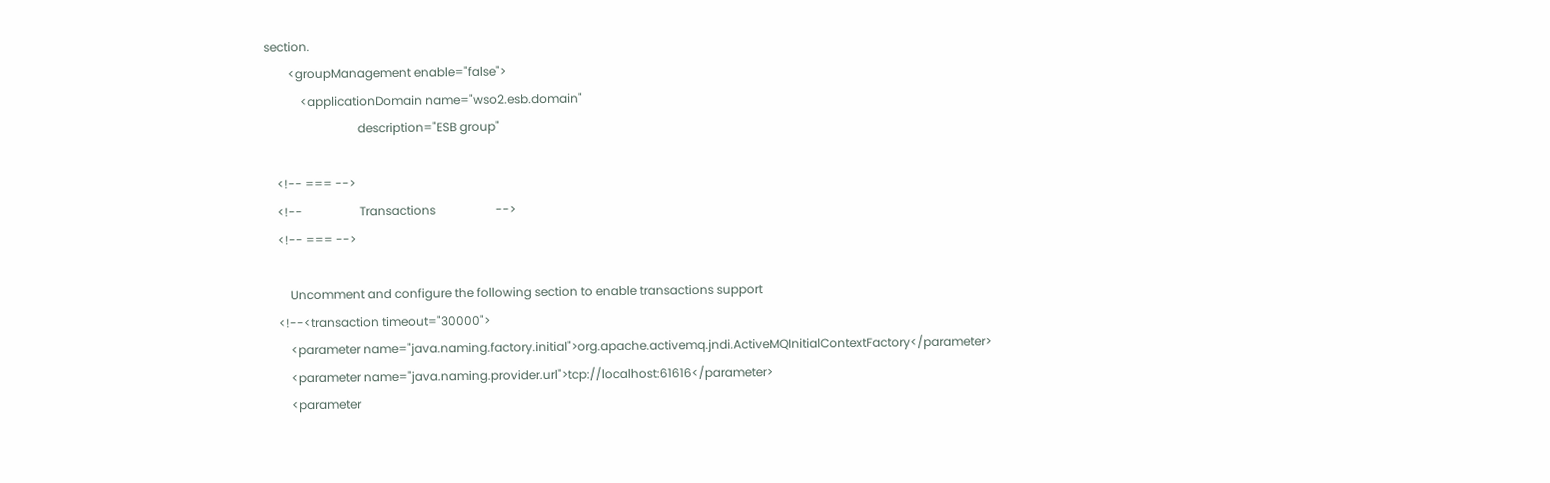section.
        <groupManagement enable="false">
            <applicationDomain name="wso2.esb.domain"
                               description="ESB group"

    <!-- === -->
    <!--                   Transactions                    -->
    <!-- === -->

        Uncomment and configure the following section to enable transactions support
    <!--<transaction timeout="30000">
        <parameter name="java.naming.factory.initial">org.apache.activemq.jndi.ActiveMQInitialContextFactory</parameter>
        <parameter name="java.naming.provider.url">tcp://localhost:61616</parameter>
        <parameter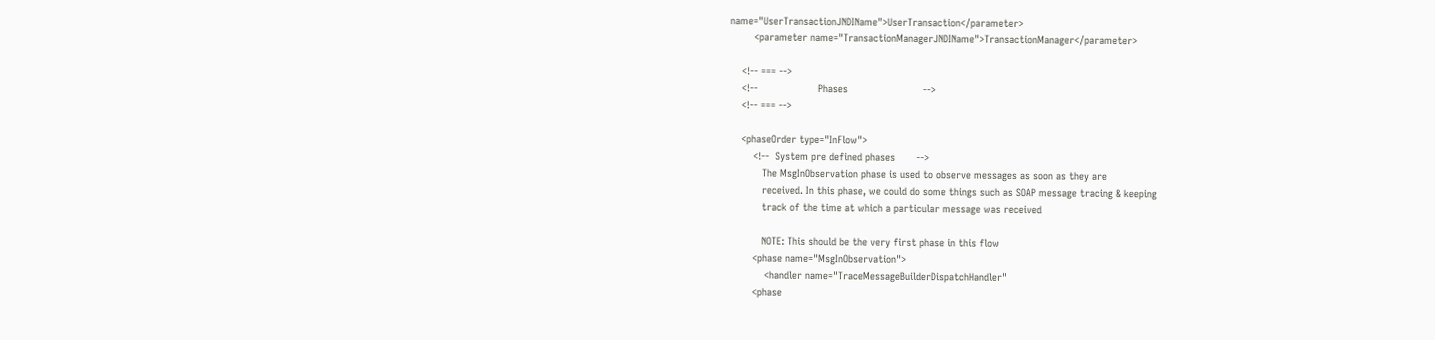name="UserTransactionJNDIName">UserTransaction</parameter>
        <parameter name="TransactionManagerJNDIName">TransactionManager</parameter>

    <!-- === -->
    <!--                    Phases                         -->
    <!-- === -->

    <phaseOrder type="InFlow">
        <!--  System pre defined phases       -->
           The MsgInObservation phase is used to observe messages as soon as they are
           received. In this phase, we could do some things such as SOAP message tracing & keeping
           track of the time at which a particular message was received

           NOTE: This should be the very first phase in this flow
        <phase name="MsgInObservation">
            <handler name="TraceMessageBuilderDispatchHandler"
        <phase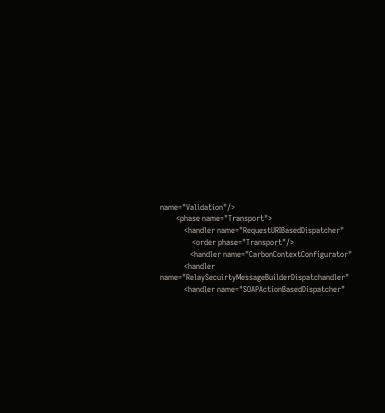name="Validation"/>
        <phase name="Transport">
            <handler name="RequestURIBasedDispatcher"
                <order phase="Transport"/>
               <handler name="CarbonContextConfigurator"
            <handler name="RelaySecuirtyMessageBuilderDispatchandler"
            <handler name="SOAPActionBasedDispatcher"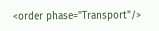<order phase="Transport"/>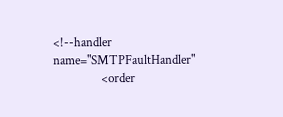<!--handler name="SMTPFaultHandler"
                <order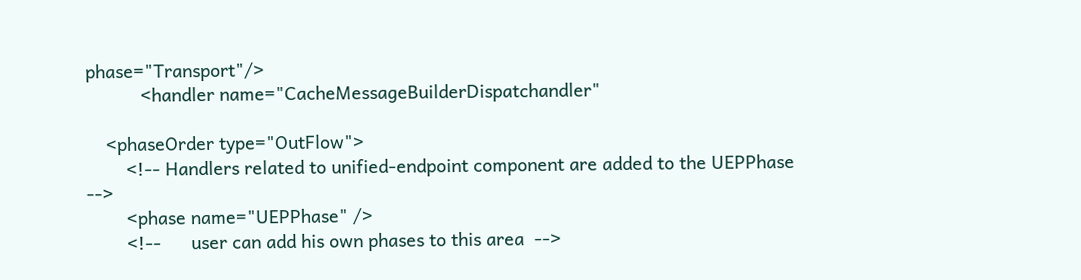phase="Transport"/>
           <handler name="CacheMessageBuilderDispatchandler"

    <phaseOrder type="OutFlow">
        <!-- Handlers related to unified-endpoint component are added to the UEPPhase -->
        <phase name="UEPPhase" />
        <!--      user can add his own phases to this area  -->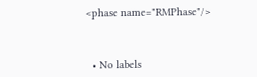<phase name="RMPhase"/>



  • No labels